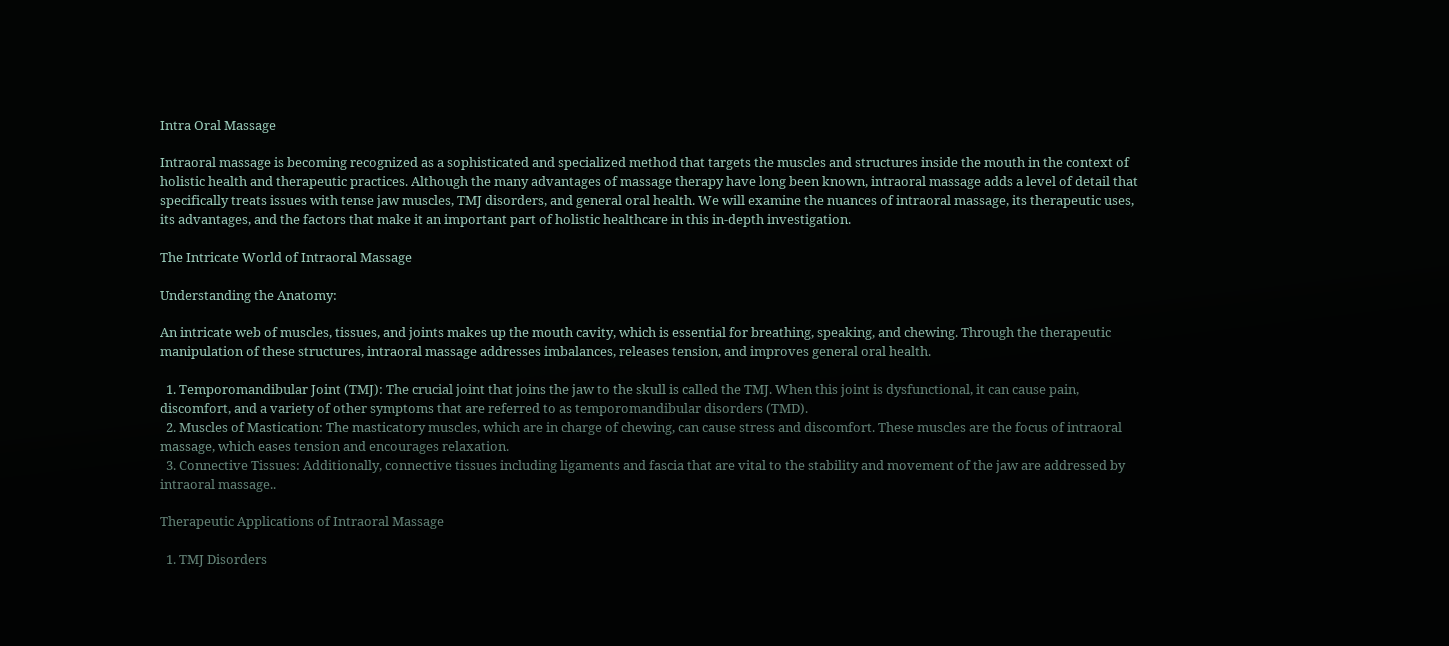Intra Oral Massage

Intraoral massage is becoming recognized as a sophisticated and specialized method that targets the muscles and structures inside the mouth in the context of holistic health and therapeutic practices. Although the many advantages of massage therapy have long been known, intraoral massage adds a level of detail that specifically treats issues with tense jaw muscles, TMJ disorders, and general oral health. We will examine the nuances of intraoral massage, its therapeutic uses, its advantages, and the factors that make it an important part of holistic healthcare in this in-depth investigation.

The Intricate World of Intraoral Massage

Understanding the Anatomy:

An intricate web of muscles, tissues, and joints makes up the mouth cavity, which is essential for breathing, speaking, and chewing. Through the therapeutic manipulation of these structures, intraoral massage addresses imbalances, releases tension, and improves general oral health.

  1. Temporomandibular Joint (TMJ): The crucial joint that joins the jaw to the skull is called the TMJ. When this joint is dysfunctional, it can cause pain, discomfort, and a variety of other symptoms that are referred to as temporomandibular disorders (TMD).
  2. Muscles of Mastication: The masticatory muscles, which are in charge of chewing, can cause stress and discomfort. These muscles are the focus of intraoral massage, which eases tension and encourages relaxation.
  3. Connective Tissues: Additionally, connective tissues including ligaments and fascia that are vital to the stability and movement of the jaw are addressed by intraoral massage..

Therapeutic Applications of Intraoral Massage

  1. TMJ Disorders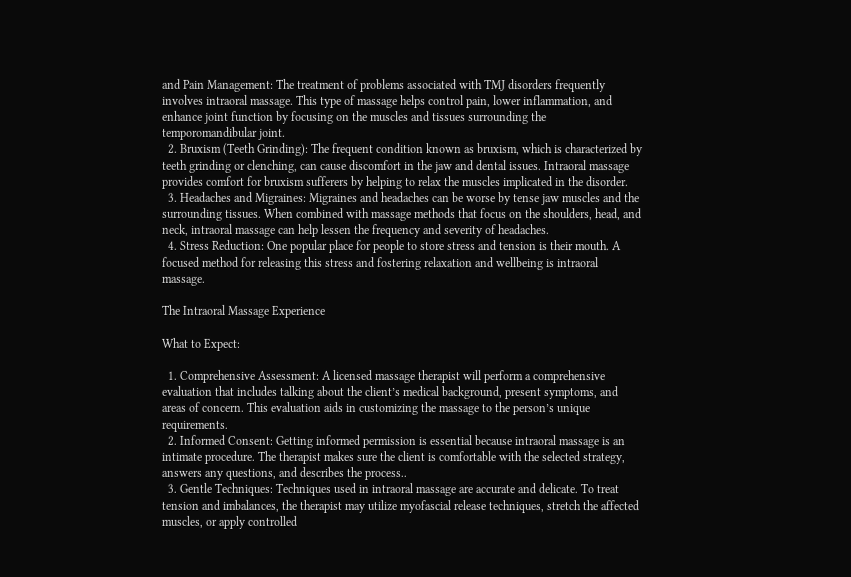and Pain Management: The treatment of problems associated with TMJ disorders frequently involves intraoral massage. This type of massage helps control pain, lower inflammation, and enhance joint function by focusing on the muscles and tissues surrounding the temporomandibular joint.
  2. Bruxism (Teeth Grinding): The frequent condition known as bruxism, which is characterized by teeth grinding or clenching, can cause discomfort in the jaw and dental issues. Intraoral massage provides comfort for bruxism sufferers by helping to relax the muscles implicated in the disorder.
  3. Headaches and Migraines: Migraines and headaches can be worse by tense jaw muscles and the surrounding tissues. When combined with massage methods that focus on the shoulders, head, and neck, intraoral massage can help lessen the frequency and severity of headaches.
  4. Stress Reduction: One popular place for people to store stress and tension is their mouth. A focused method for releasing this stress and fostering relaxation and wellbeing is intraoral massage.

The Intraoral Massage Experience

What to Expect:

  1. Comprehensive Assessment: A licensed massage therapist will perform a comprehensive evaluation that includes talking about the client’s medical background, present symptoms, and areas of concern. This evaluation aids in customizing the massage to the person’s unique requirements.
  2. Informed Consent: Getting informed permission is essential because intraoral massage is an intimate procedure. The therapist makes sure the client is comfortable with the selected strategy, answers any questions, and describes the process..
  3. Gentle Techniques: Techniques used in intraoral massage are accurate and delicate. To treat tension and imbalances, the therapist may utilize myofascial release techniques, stretch the affected muscles, or apply controlled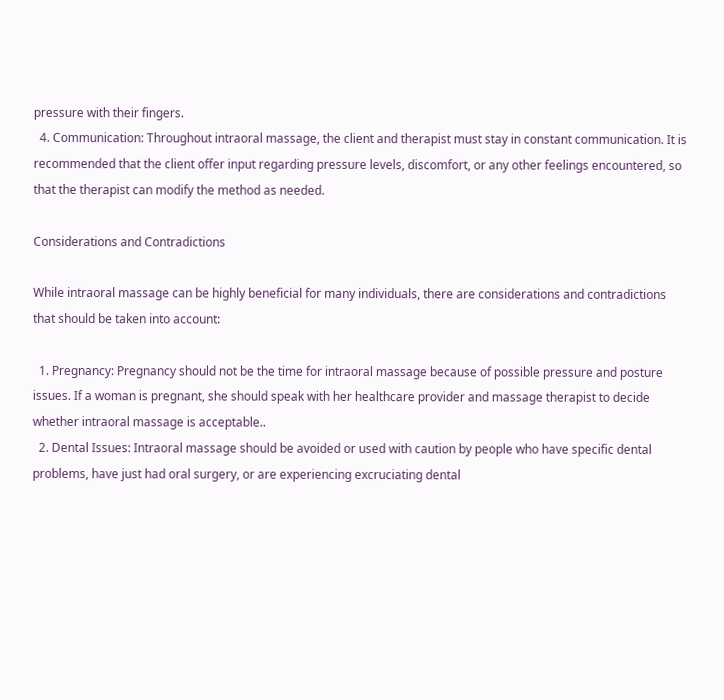pressure with their fingers.
  4. Communication: Throughout intraoral massage, the client and therapist must stay in constant communication. It is recommended that the client offer input regarding pressure levels, discomfort, or any other feelings encountered, so that the therapist can modify the method as needed.

Considerations and Contradictions

While intraoral massage can be highly beneficial for many individuals, there are considerations and contradictions that should be taken into account:

  1. Pregnancy: Pregnancy should not be the time for intraoral massage because of possible pressure and posture issues. If a woman is pregnant, she should speak with her healthcare provider and massage therapist to decide whether intraoral massage is acceptable..
  2. Dental Issues: Intraoral massage should be avoided or used with caution by people who have specific dental problems, have just had oral surgery, or are experiencing excruciating dental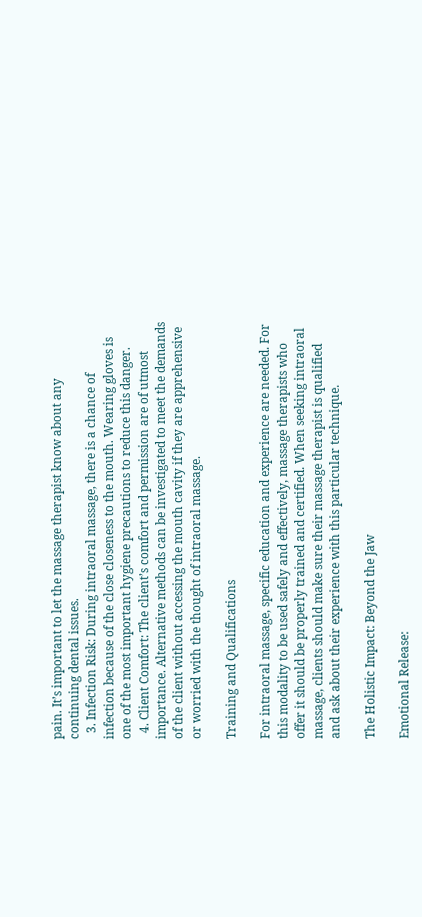pain. It’s important to let the massage therapist know about any continuing dental issues.
  3. Infection Risk: During intraoral massage, there is a chance of infection because of the close closeness to the mouth. Wearing gloves is one of the most important hygiene precautions to reduce this danger.
  4. Client Comfort: The client’s comfort and permission are of utmost importance. Alternative methods can be investigated to meet the demands of the client without accessing the mouth cavity if they are apprehensive or worried with the thought of intraoral massage.

Training and Qualifications

For intraoral massage, specific education and experience are needed. For this modality to be used safely and effectively, massage therapists who offer it should be properly trained and certified. When seeking intraoral massage, clients should make sure their massage therapist is qualified and ask about their experience with this particular technique.

The Holistic Impact: Beyond the Jaw

Emotional Release: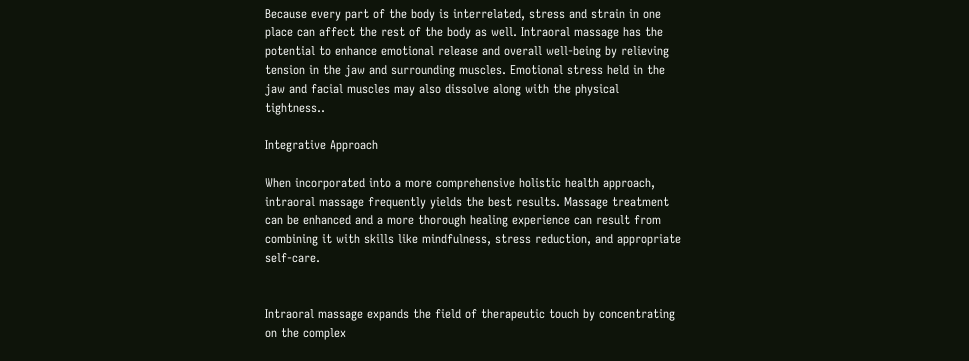Because every part of the body is interrelated, stress and strain in one place can affect the rest of the body as well. Intraoral massage has the potential to enhance emotional release and overall well-being by relieving tension in the jaw and surrounding muscles. Emotional stress held in the jaw and facial muscles may also dissolve along with the physical tightness..

Integrative Approach

When incorporated into a more comprehensive holistic health approach, intraoral massage frequently yields the best results. Massage treatment can be enhanced and a more thorough healing experience can result from combining it with skills like mindfulness, stress reduction, and appropriate self-care.


Intraoral massage expands the field of therapeutic touch by concentrating on the complex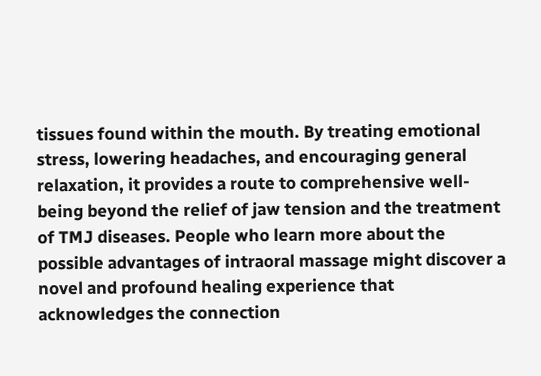tissues found within the mouth. By treating emotional stress, lowering headaches, and encouraging general relaxation, it provides a route to comprehensive well-being beyond the relief of jaw tension and the treatment of TMJ diseases. People who learn more about the possible advantages of intraoral massage might discover a novel and profound healing experience that acknowledges the connection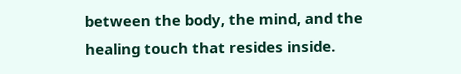between the body, the mind, and the healing touch that resides inside.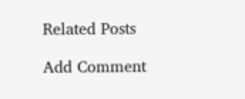Related Posts

Add Comment